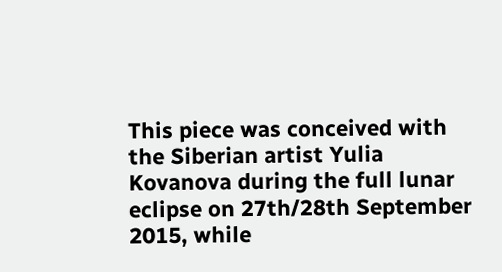This piece was conceived with the Siberian artist Yulia Kovanova during the full lunar eclipse on 27th/28th September 2015, while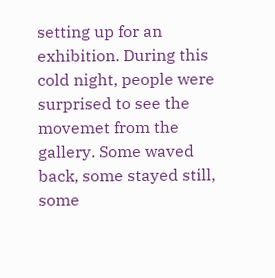setting up for an exhibition. During this cold night, people were surprised to see the movemet from the gallery. Some waved back, some stayed still, some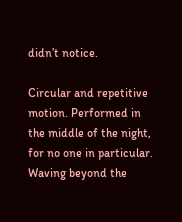didn’t notice.

Circular and repetitive motion. Performed in the middle of the night, for no one in particular. Waving beyond the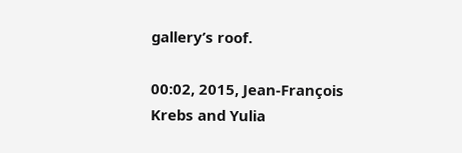gallery’s roof.

00:02, 2015, Jean-François Krebs and Yulia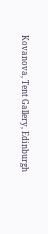Kovanova, Tent Gallery, Edinburgh